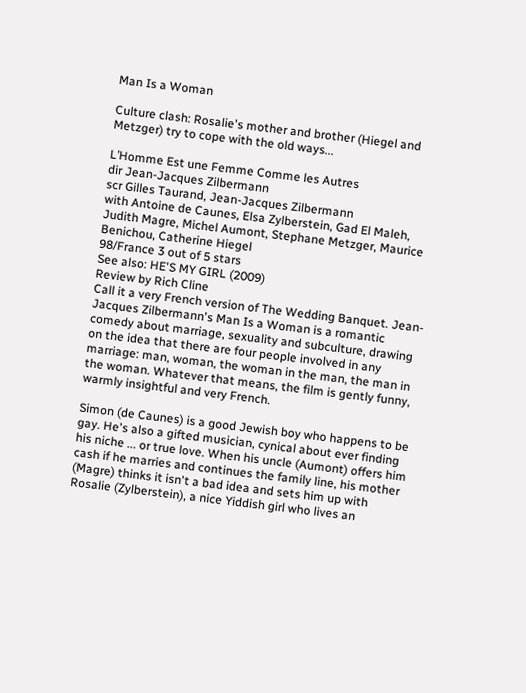Man Is a Woman

Culture clash: Rosalie's mother and brother (Hiegel and Metzger) try to cope with the old ways...

L’Homme Est une Femme Comme les Autres
dir Jean-Jacques Zilbermann
scr Gilles Taurand, Jean-Jacques Zilbermann
with Antoine de Caunes, Elsa Zylberstein, Gad El Maleh, Judith Magre, Michel Aumont, Stephane Metzger, Maurice Benichou, Catherine Hiegel
98/France 3 out of 5 stars
See also: HE'S MY GIRL (2009)
Review by Rich Cline
Call it a very French version of The Wedding Banquet. Jean-Jacques Zilbermann's Man Is a Woman is a romantic comedy about marriage, sexuality and subculture, drawing on the idea that there are four people involved in any marriage: man, woman, the woman in the man, the man in the woman. Whatever that means, the film is gently funny, warmly insightful and very French.

Simon (de Caunes) is a good Jewish boy who happens to be gay. He's also a gifted musician, cynical about ever finding his niche ... or true love. When his uncle (Aumont) offers him cash if he marries and continues the family line, his mother (Magre) thinks it isn't a bad idea and sets him up with Rosalie (Zylberstein), a nice Yiddish girl who lives an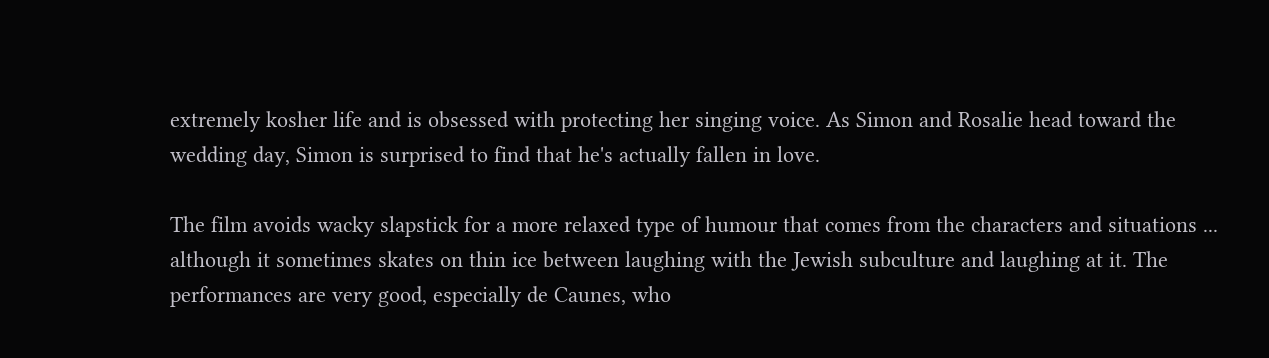extremely kosher life and is obsessed with protecting her singing voice. As Simon and Rosalie head toward the wedding day, Simon is surprised to find that he's actually fallen in love.

The film avoids wacky slapstick for a more relaxed type of humour that comes from the characters and situations ... although it sometimes skates on thin ice between laughing with the Jewish subculture and laughing at it. The performances are very good, especially de Caunes, who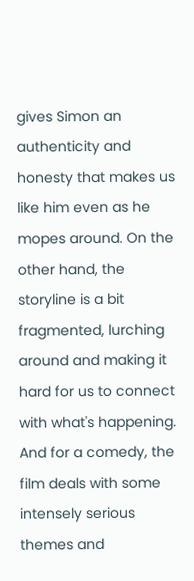gives Simon an authenticity and honesty that makes us like him even as he mopes around. On the other hand, the storyline is a bit fragmented, lurching around and making it hard for us to connect with what's happening. And for a comedy, the film deals with some intensely serious themes and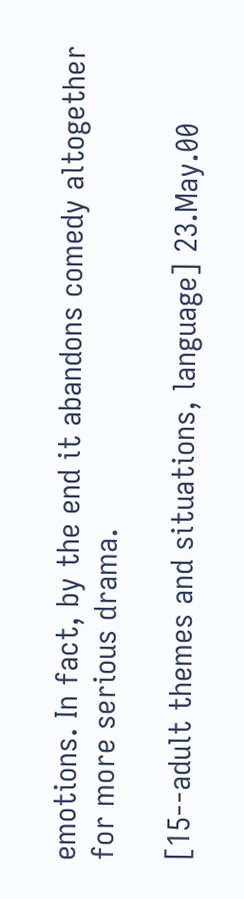emotions. In fact, by the end it abandons comedy altogether for more serious drama.

[15--adult themes and situations, language] 23.May.00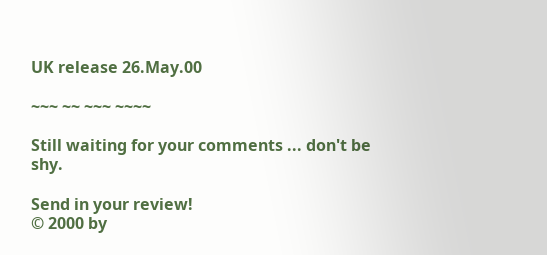UK release 26.May.00

~~~ ~~ ~~~ ~~~~

Still waiting for your comments ... don't be shy.

Send in your review!
© 2000 by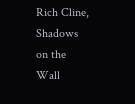Rich Cline, Shadows on the Wall